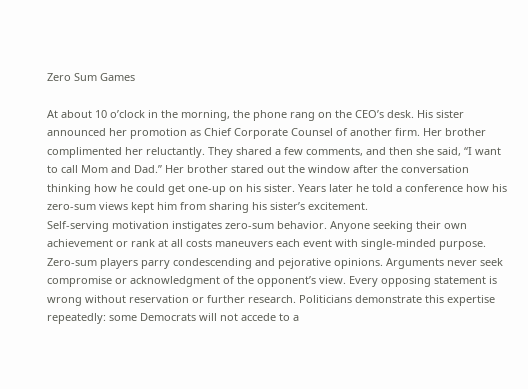Zero Sum Games

At about 10 o’clock in the morning, the phone rang on the CEO’s desk. His sister announced her promotion as Chief Corporate Counsel of another firm. Her brother complimented her reluctantly. They shared a few comments, and then she said, “I want to call Mom and Dad.” Her brother stared out the window after the conversation thinking how he could get one-up on his sister. Years later he told a conference how his zero-sum views kept him from sharing his sister’s excitement.
Self-serving motivation instigates zero-sum behavior. Anyone seeking their own achievement or rank at all costs maneuvers each event with single-minded purpose. Zero-sum players parry condescending and pejorative opinions. Arguments never seek compromise or acknowledgment of the opponent’s view. Every opposing statement is wrong without reservation or further research. Politicians demonstrate this expertise repeatedly: some Democrats will not accede to a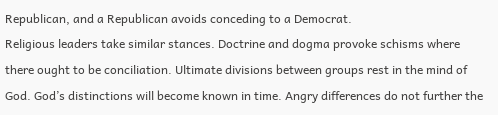Republican, and a Republican avoids conceding to a Democrat.
Religious leaders take similar stances. Doctrine and dogma provoke schisms where there ought to be conciliation. Ultimate divisions between groups rest in the mind of God. God’s distinctions will become known in time. Angry differences do not further the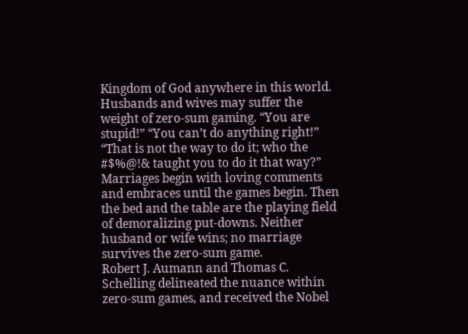Kingdom of God anywhere in this world.
Husbands and wives may suffer the weight of zero-sum gaming. “You are stupid!” “You can’t do anything right!” “That is not the way to do it; who the #$%@!& taught you to do it that way?” Marriages begin with loving comments and embraces until the games begin. Then the bed and the table are the playing field of demoralizing put-downs. Neither husband or wife wins; no marriage survives the zero-sum game.
Robert J. Aumann and Thomas C. Schelling delineated the nuance within zero-sum games, and received the Nobel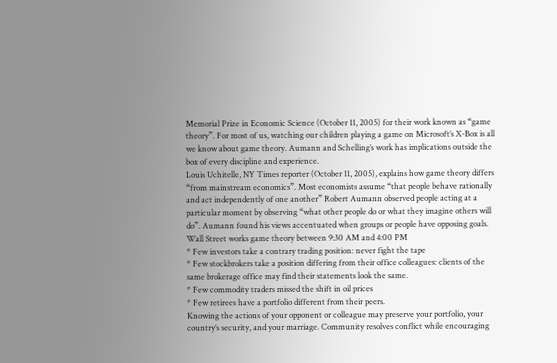Memorial Prize in Economic Science (October 11, 2005) for their work known as “game theory”. For most of us, watching our children playing a game on Microsoft’s X-Box is all we know about game theory. Aumann and Schelling’s work has implications outside the box of every discipline and experience.
Louis Uchitelle, NY Times reporter (October 11, 2005), explains how game theory differs “from mainstream economics”. Most economists assume “that people behave rationally and act independently of one another” Robert Aumann observed people acting at a particular moment by observing “what other people do or what they imagine others will do”. Aumann found his views accentuated when groups or people have opposing goals.
Wall Street works game theory between 9:30 AM and 4:00 PM
* Few investors take a contrary trading position: never fight the tape
* Few stockbrokers take a position differing from their office colleagues: clients of the same brokerage office may find their statements look the same.
* Few commodity traders missed the shift in oil prices
* Few retirees have a portfolio different from their peers.
Knowing the actions of your opponent or colleague may preserve your portfolio, your country’s security, and your marriage. Community resolves conflict while encouraging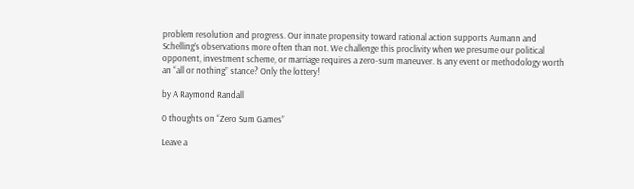problem resolution and progress. Our innate propensity toward rational action supports Aumann and Schelling’s observations more often than not. We challenge this proclivity when we presume our political opponent, investment scheme, or marriage requires a zero-sum maneuver. Is any event or methodology worth an “all or nothing” stance? Only the lottery!

by A Raymond Randall

0 thoughts on “Zero Sum Games”

Leave a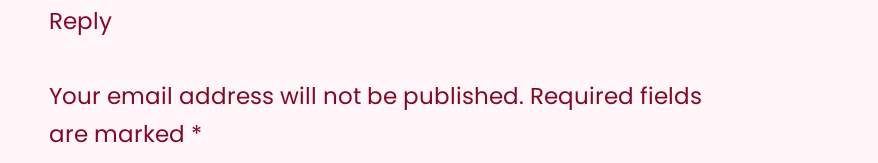Reply

Your email address will not be published. Required fields are marked *